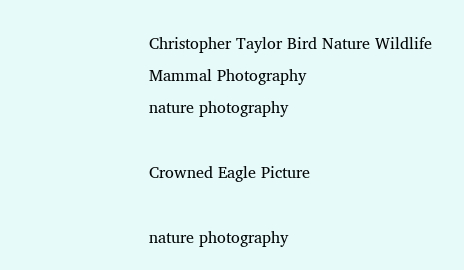Christopher Taylor Bird Nature Wildlife Mammal Photography
nature photography

Crowned Eagle Picture

nature photography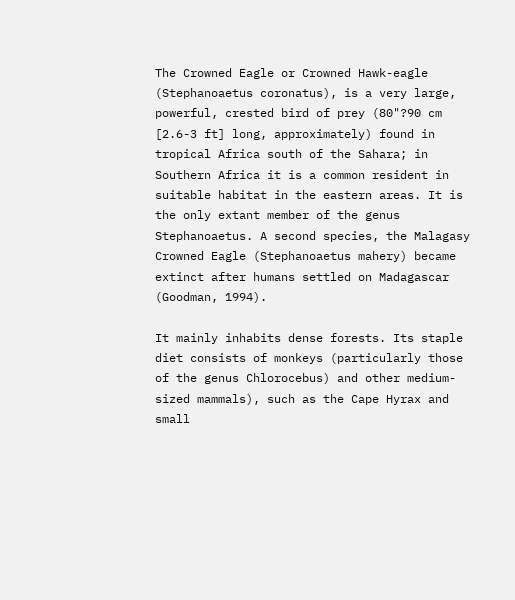The Crowned Eagle or Crowned Hawk-eagle (Stephanoaetus coronatus), is a very large, powerful, crested bird of prey (80"?90 cm [2.6-3 ft] long, approximately) found in tropical Africa south of the Sahara; in Southern Africa it is a common resident in suitable habitat in the eastern areas. It is the only extant member of the genus Stephanoaetus. A second species, the Malagasy Crowned Eagle (Stephanoaetus mahery) became extinct after humans settled on Madagascar (Goodman, 1994).

It mainly inhabits dense forests. Its staple diet consists of monkeys (particularly those of the genus Chlorocebus) and other medium-sized mammals), such as the Cape Hyrax and small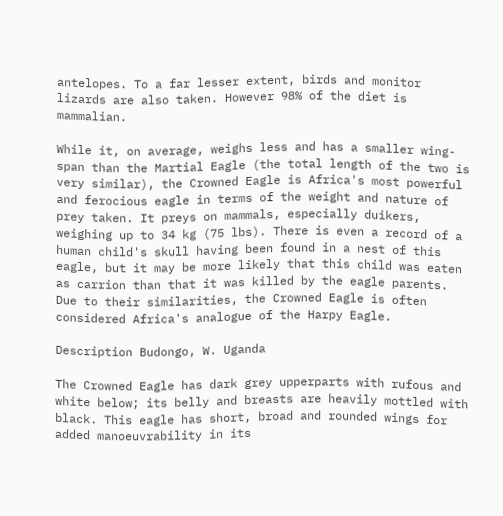antelopes. To a far lesser extent, birds and monitor lizards are also taken. However 98% of the diet is mammalian.

While it, on average, weighs less and has a smaller wing-span than the Martial Eagle (the total length of the two is very similar), the Crowned Eagle is Africa's most powerful and ferocious eagle in terms of the weight and nature of prey taken. It preys on mammals, especially duikers, weighing up to 34 kg (75 lbs). There is even a record of a human child's skull having been found in a nest of this eagle, but it may be more likely that this child was eaten as carrion than that it was killed by the eagle parents. Due to their similarities, the Crowned Eagle is often considered Africa's analogue of the Harpy Eagle.

Description Budongo, W. Uganda

The Crowned Eagle has dark grey upperparts with rufous and white below; its belly and breasts are heavily mottled with black. This eagle has short, broad and rounded wings for added manoeuvrability in its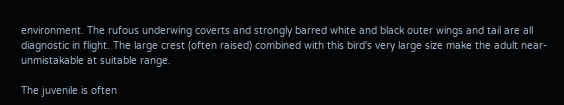environment. The rufous underwing coverts and strongly barred white and black outer wings and tail are all diagnostic in flight. The large crest (often raised) combined with this bird's very large size make the adult near-unmistakable at suitable range.

The juvenile is often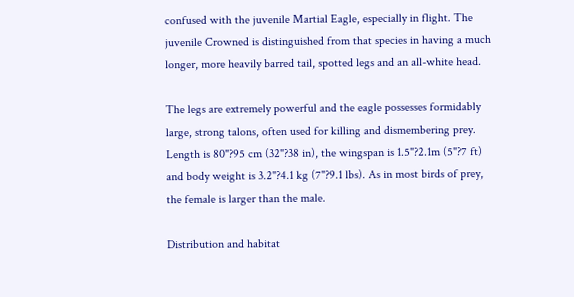confused with the juvenile Martial Eagle, especially in flight. The juvenile Crowned is distinguished from that species in having a much longer, more heavily barred tail, spotted legs and an all-white head.

The legs are extremely powerful and the eagle possesses formidably large, strong talons, often used for killing and dismembering prey. Length is 80"?95 cm (32"?38 in), the wingspan is 1.5"?2.1m (5"?7 ft) and body weight is 3.2"?4.1 kg (7"?9.1 lbs). As in most birds of prey, the female is larger than the male.

Distribution and habitat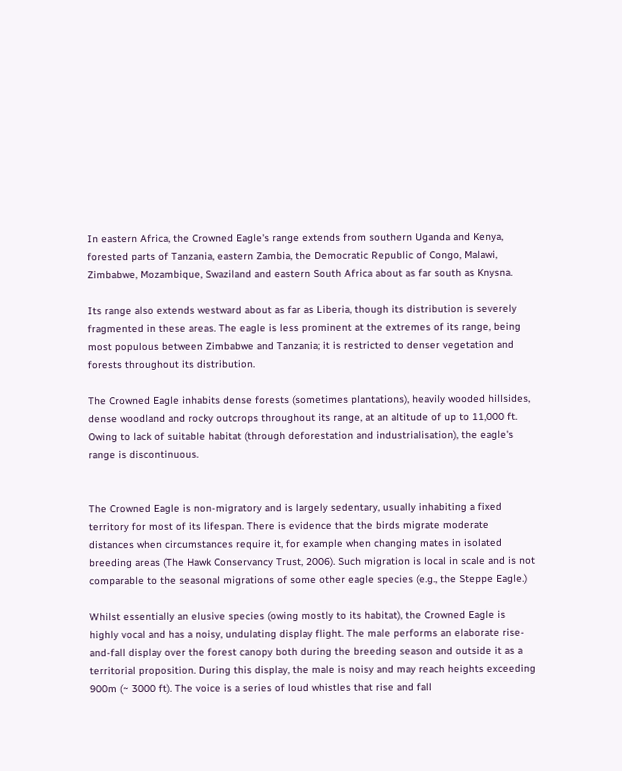In eastern Africa, the Crowned Eagle's range extends from southern Uganda and Kenya, forested parts of Tanzania, eastern Zambia, the Democratic Republic of Congo, Malawi, Zimbabwe, Mozambique, Swaziland and eastern South Africa about as far south as Knysna.

Its range also extends westward about as far as Liberia, though its distribution is severely fragmented in these areas. The eagle is less prominent at the extremes of its range, being most populous between Zimbabwe and Tanzania; it is restricted to denser vegetation and forests throughout its distribution.

The Crowned Eagle inhabits dense forests (sometimes plantations), heavily wooded hillsides, dense woodland and rocky outcrops throughout its range, at an altitude of up to 11,000 ft. Owing to lack of suitable habitat (through deforestation and industrialisation), the eagle's range is discontinuous.


The Crowned Eagle is non-migratory and is largely sedentary, usually inhabiting a fixed territory for most of its lifespan. There is evidence that the birds migrate moderate distances when circumstances require it, for example when changing mates in isolated breeding areas (The Hawk Conservancy Trust, 2006). Such migration is local in scale and is not comparable to the seasonal migrations of some other eagle species (e.g., the Steppe Eagle.)

Whilst essentially an elusive species (owing mostly to its habitat), the Crowned Eagle is highly vocal and has a noisy, undulating display flight. The male performs an elaborate rise-and-fall display over the forest canopy both during the breeding season and outside it as a territorial proposition. During this display, the male is noisy and may reach heights exceeding 900m (~ 3000 ft). The voice is a series of loud whistles that rise and fall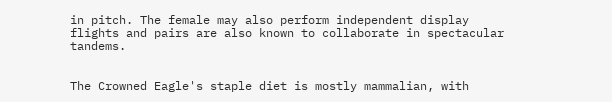in pitch. The female may also perform independent display flights and pairs are also known to collaborate in spectacular tandems.


The Crowned Eagle's staple diet is mostly mammalian, with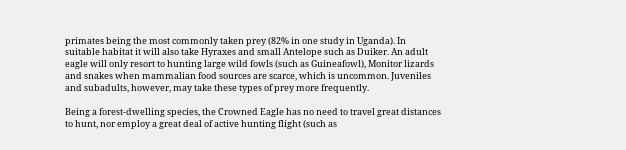primates being the most commonly taken prey (82% in one study in Uganda). In suitable habitat it will also take Hyraxes and small Antelope such as Duiker. An adult eagle will only resort to hunting large wild fowls (such as Guineafowl), Monitor lizards and snakes when mammalian food sources are scarce, which is uncommon. Juveniles and subadults, however, may take these types of prey more frequently.

Being a forest-dwelling species, the Crowned Eagle has no need to travel great distances to hunt, nor employ a great deal of active hunting flight (such as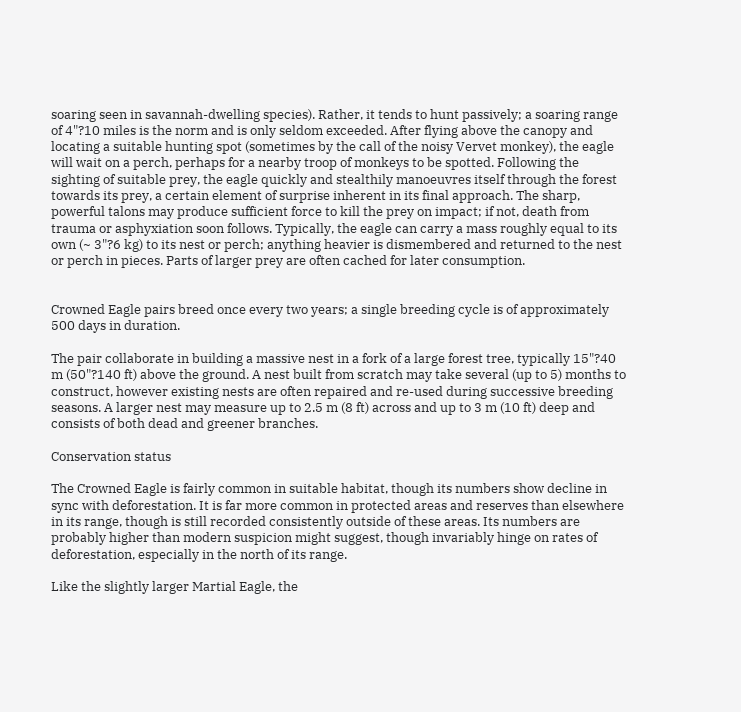soaring seen in savannah-dwelling species). Rather, it tends to hunt passively; a soaring range of 4"?10 miles is the norm and is only seldom exceeded. After flying above the canopy and locating a suitable hunting spot (sometimes by the call of the noisy Vervet monkey), the eagle will wait on a perch, perhaps for a nearby troop of monkeys to be spotted. Following the sighting of suitable prey, the eagle quickly and stealthily manoeuvres itself through the forest towards its prey, a certain element of surprise inherent in its final approach. The sharp, powerful talons may produce sufficient force to kill the prey on impact; if not, death from trauma or asphyxiation soon follows. Typically, the eagle can carry a mass roughly equal to its own (~ 3"?6 kg) to its nest or perch; anything heavier is dismembered and returned to the nest or perch in pieces. Parts of larger prey are often cached for later consumption.


Crowned Eagle pairs breed once every two years; a single breeding cycle is of approximately 500 days in duration.

The pair collaborate in building a massive nest in a fork of a large forest tree, typically 15"?40 m (50"?140 ft) above the ground. A nest built from scratch may take several (up to 5) months to construct, however existing nests are often repaired and re-used during successive breeding seasons. A larger nest may measure up to 2.5 m (8 ft) across and up to 3 m (10 ft) deep and consists of both dead and greener branches.

Conservation status

The Crowned Eagle is fairly common in suitable habitat, though its numbers show decline in sync with deforestation. It is far more common in protected areas and reserves than elsewhere in its range, though is still recorded consistently outside of these areas. Its numbers are probably higher than modern suspicion might suggest, though invariably hinge on rates of deforestation, especially in the north of its range.

Like the slightly larger Martial Eagle, the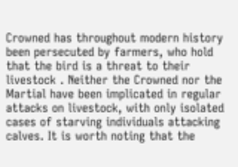Crowned has throughout modern history been persecuted by farmers, who hold that the bird is a threat to their livestock . Neither the Crowned nor the Martial have been implicated in regular attacks on livestock, with only isolated cases of starving individuals attacking calves. It is worth noting that the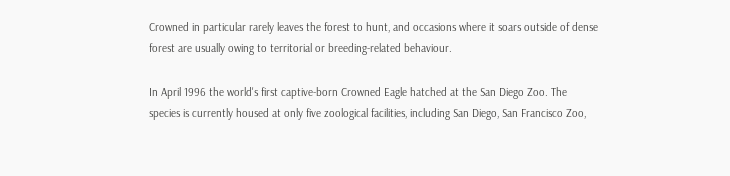Crowned in particular rarely leaves the forest to hunt, and occasions where it soars outside of dense forest are usually owing to territorial or breeding-related behaviour.

In April 1996 the world's first captive-born Crowned Eagle hatched at the San Diego Zoo. The species is currently housed at only five zoological facilities, including San Diego, San Francisco Zoo,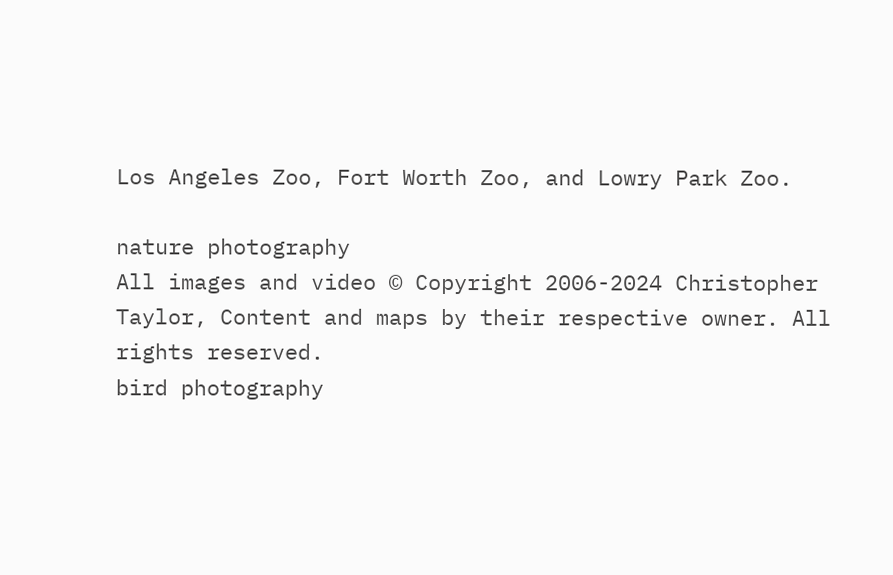Los Angeles Zoo, Fort Worth Zoo, and Lowry Park Zoo.

nature photography
All images and video © Copyright 2006-2024 Christopher Taylor, Content and maps by their respective owner. All rights reserved.
bird photography